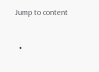Jump to content


  •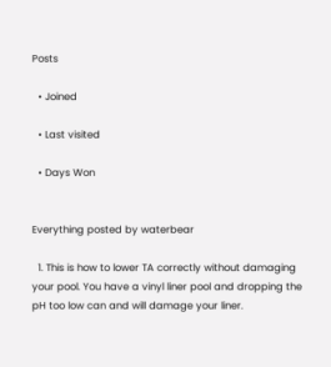Posts

  • Joined

  • Last visited

  • Days Won


Everything posted by waterbear

  1. This is how to lower TA correctly without damaging your pool. You have a vinyl liner pool and dropping the pH too low can and will damage your liner.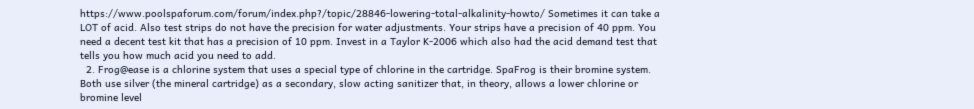https://www.poolspaforum.com/forum/index.php?/topic/28846-lowering-total-alkalinity-howto/ Sometimes it can take a LOT of acid. Also test strips do not have the precision for water adjustments. Your strips have a precision of 40 ppm. You need a decent test kit that has a precision of 10 ppm. Invest in a Taylor K-2006 which also had the acid demand test that tells you how much acid you need to add.
  2. Frog@ease is a chlorine system that uses a special type of chlorine in the cartridge. SpaFrog is their bromine system. Both use silver (the mineral cartridge) as a secondary, slow acting sanitizer that, in theory, allows a lower chlorine or bromine level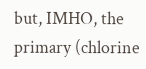but, IMHO, the primary (chlorine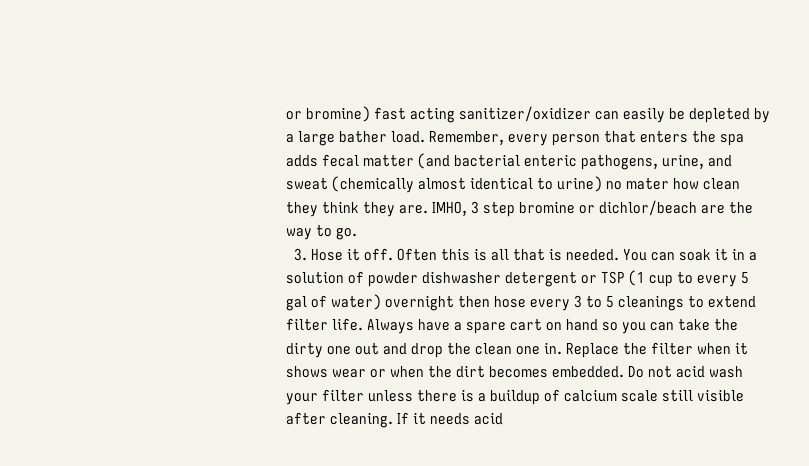or bromine) fast acting sanitizer/oxidizer can easily be depleted by a large bather load. Remember, every person that enters the spa adds fecal matter (and bacterial enteric pathogens, urine, and sweat (chemically almost identical to urine) no mater how clean they think they are. IMHO, 3 step bromine or dichlor/beach are the way to go.
  3. Hose it off. Often this is all that is needed. You can soak it in a solution of powder dishwasher detergent or TSP (1 cup to every 5 gal of water) overnight then hose every 3 to 5 cleanings to extend filter life. Always have a spare cart on hand so you can take the dirty one out and drop the clean one in. Replace the filter when it shows wear or when the dirt becomes embedded. Do not acid wash your filter unless there is a buildup of calcium scale still visible after cleaning. If it needs acid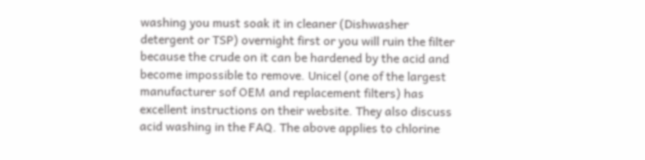washing you must soak it in cleaner (Dishwasher detergent or TSP) overnight first or you will ruin the filter because the crude on it can be hardened by the acid and become impossible to remove. Unicel (one of the largest manufacturer sof OEM and replacement filters) has excellent instructions on their website. They also discuss acid washing in the FAQ. The above applies to chlorine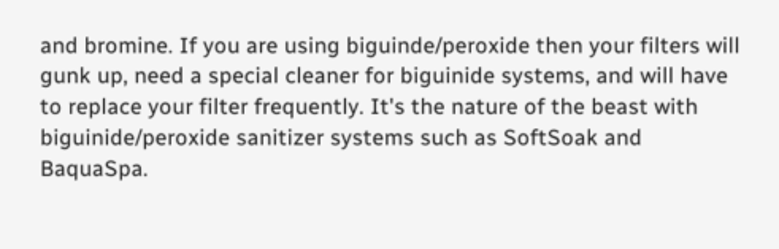and bromine. If you are using biguinde/peroxide then your filters will gunk up, need a special cleaner for biguinide systems, and will have to replace your filter frequently. It's the nature of the beast with biguinide/peroxide sanitizer systems such as SoftSoak and BaquaSpa.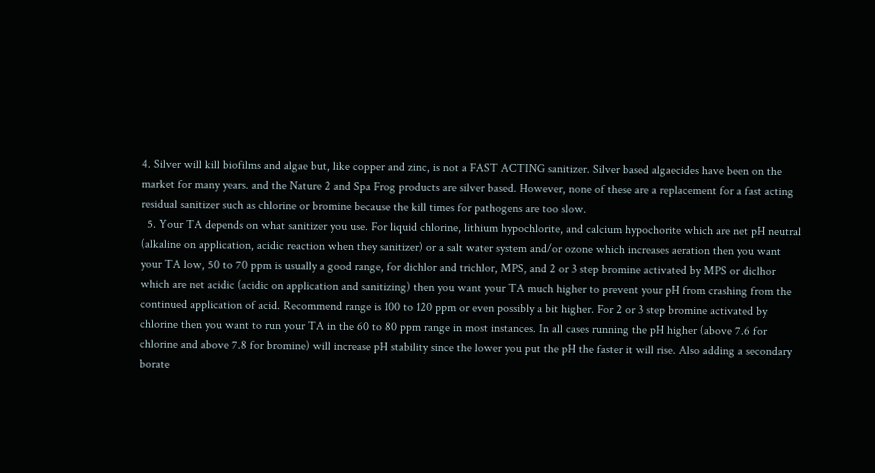4. Silver will kill biofilms and algae but, like copper and zinc, is not a FAST ACTING sanitizer. Silver based algaecides have been on the market for many years. and the Nature 2 and Spa Frog products are silver based. However, none of these are a replacement for a fast acting residual sanitizer such as chlorine or bromine because the kill times for pathogens are too slow.
  5. Your TA depends on what sanitizer you use. For liquid chlorine, lithium hypochlorite, and calcium hypochorite which are net pH neutral (alkaline on application, acidic reaction when they sanitizer) or a salt water system and/or ozone which increases aeration then you want your TA low, 50 to 70 ppm is usually a good range, for dichlor and trichlor, MPS, and 2 or 3 step bromine activated by MPS or diclhor which are net acidic (acidic on application and sanitizing) then you want your TA much higher to prevent your pH from crashing from the continued application of acid. Recommend range is 100 to 120 ppm or even possibly a bit higher. For 2 or 3 step bromine activated by chlorine then you want to run your TA in the 60 to 80 ppm range in most instances. In all cases running the pH higher (above 7.6 for chlorine and above 7.8 for bromine) will increase pH stability since the lower you put the pH the faster it will rise. Also adding a secondary borate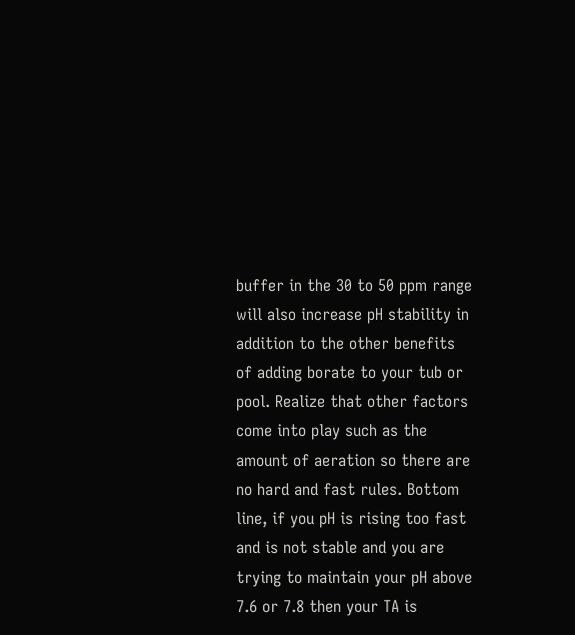buffer in the 30 to 50 ppm range will also increase pH stability in addition to the other benefits of adding borate to your tub or pool. Realize that other factors come into play such as the amount of aeration so there are no hard and fast rules. Bottom line, if you pH is rising too fast and is not stable and you are trying to maintain your pH above 7.6 or 7.8 then your TA is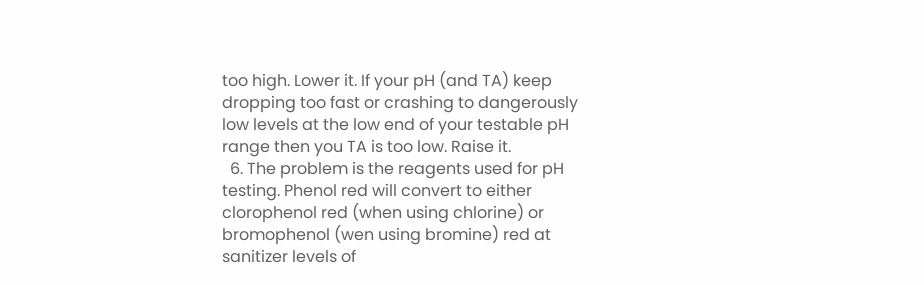too high. Lower it. If your pH (and TA) keep dropping too fast or crashing to dangerously low levels at the low end of your testable pH range then you TA is too low. Raise it.
  6. The problem is the reagents used for pH testing. Phenol red will convert to either clorophenol red (when using chlorine) or bromophenol (wen using bromine) red at sanitizer levels of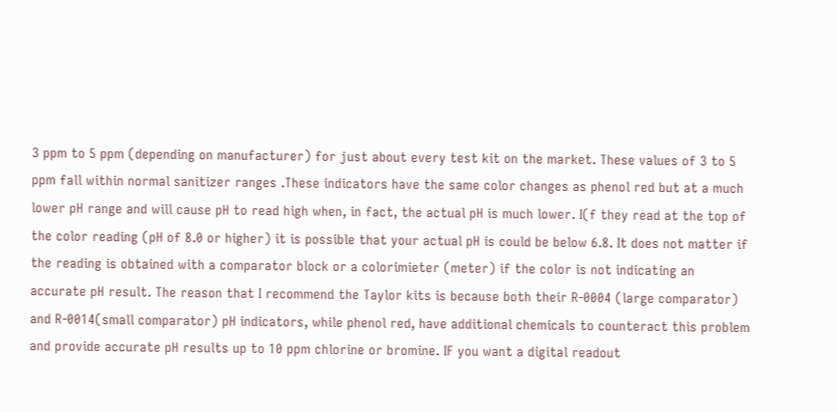3 ppm to 5 ppm (depending on manufacturer) for just about every test kit on the market. These values of 3 to 5 ppm fall within normal sanitizer ranges .These indicators have the same color changes as phenol red but at a much lower pH range and will cause pH to read high when, in fact, the actual pH is much lower. I(f they read at the top of the color reading (pH of 8.0 or higher) it is possible that your actual pH is could be below 6.8. It does not matter if the reading is obtained with a comparator block or a colorimieter (meter) if the color is not indicating an accurate pH result. The reason that I recommend the Taylor kits is because both their R-0004 (large comparator) and R-0014(small comparator) pH indicators, while phenol red, have additional chemicals to counteract this problem and provide accurate pH results up to 10 ppm chlorine or bromine. IF you want a digital readout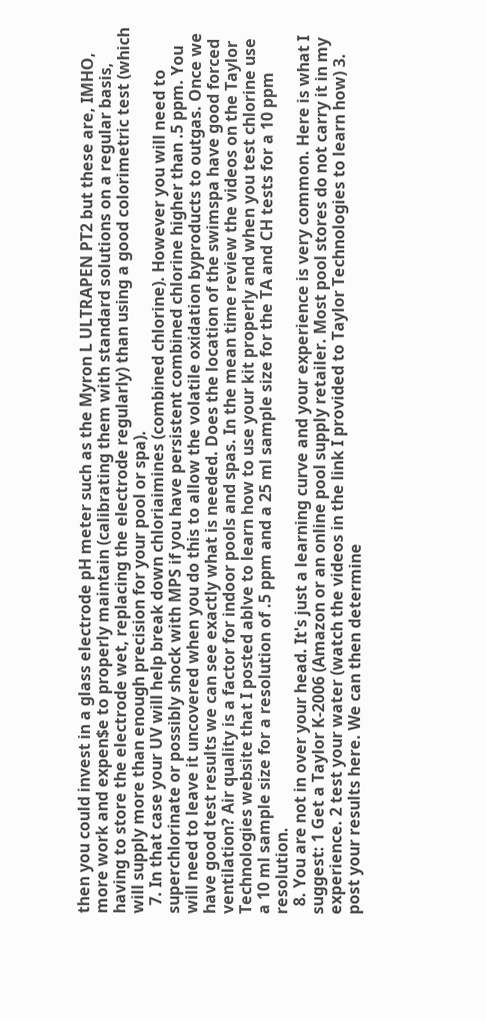then you could invest in a glass electrode pH meter such as the Myron L ULTRAPEN PT2 but these are, IMHO, more work and expen$e to properly maintain (calibrating them with standard solutions on a regular basis, having to store the electrode wet, replacing the electrode regularly) than using a good colorimetric test (which will supply more than enough precision for your pool or spa).
  7. In that case your UV will help break down chloriaimines (combined chlorine). However you will need to superchlorinate or possibly shock with MPS if you have persistent combined chlorine higher than .5 ppm. You will need to leave it uncovered when you do this to allow the volatile oxidation byproducts to outgas. Once we have good test results we can see exactly what is needed. Does the location of the swimspa have good forced ventilation? Air quality is a factor for indoor pools and spas. In the mean time review the videos on the Taylor Technologies website that I posted ablve to learn how to use your kit properly and when you test chlorine use a 10 ml sample size for a resolution of .5 ppm and a 25 ml sample size for the TA and CH tests for a 10 ppm resolution.
  8. You are not in over your head. It's just a learning curve and your experience is very common. Here is what I suggest: 1 Get a Taylor K-2006 (Amazon or an online pool supply retailer. Most pool stores do not carry it in my experience. 2 test your water (watch the videos in the link I provided to Taylor Technologies to learn how) 3. post your results here. We can then determine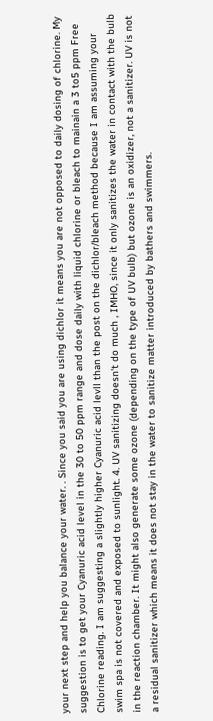your next step and help you balance your water. . Since you said you are using dichlor it means you are not opposed to daily dosing of chlorine. My suggestion is to get your Cyanuric acid level in the 30 to 50 ppm range and dose daily with liquid chlorine or bleach to mainain a 3 to5 ppm Free Chlorine reading. I am suggesting a slightly higher Cyanuric acid levll than the post on the dichlor/bleach method because I am assuming your swim spa is not covered and exposed to sunlight. 4. UV sanitizing doesn't do much , IMHO, since it only sanitizes the water in contact with the bulb in the reaction chamber. It might also generate some ozone (depending on the type of UV bulb) but ozone is an oxidizer, not a sanitizer. UV is not a residual sanitizer which means it does not stay in the water to sanitize matter introduced by bathers and swimmers.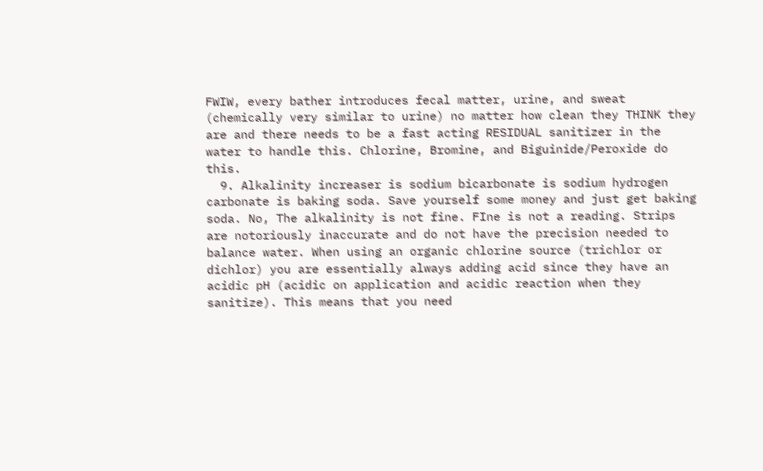FWIW, every bather introduces fecal matter, urine, and sweat (chemically very similar to urine) no matter how clean they THINK they are and there needs to be a fast acting RESIDUAL sanitizer in the water to handle this. Chlorine, Bromine, and Biguinide/Peroxide do this.
  9. Alkalinity increaser is sodium bicarbonate is sodium hydrogen carbonate is baking soda. Save yourself some money and just get baking soda. No, The alkalinity is not fine. FIne is not a reading. Strips are notoriously inaccurate and do not have the precision needed to balance water. When using an organic chlorine source (trichlor or dichlor) you are essentially always adding acid since they have an acidic pH (acidic on application and acidic reaction when they sanitize). This means that you need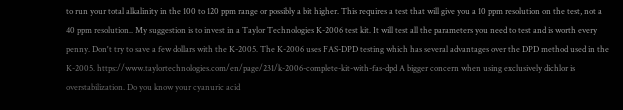to run your total alkalinity in the 100 to 120 ppm range or possibly a bit higher. This requires a test that will give you a 10 ppm resolution on the test, not a 40 ppm resolution.. My suggestion is to invest in a Taylor Technologies K-2006 test kit. It will test all the parameters you need to test and is worth every penny. Don't try to save a few dollars with the K-2005. The K-2006 uses FAS-DPD testing which has several advantages over the DPD method used in the K-2005. https://www.taylortechnologies.com/en/page/231/k-2006-complete-kit-with-fas-dpd A bigger concern when using exclusively dichlor is overstabilization. Do you know your cyanuric acid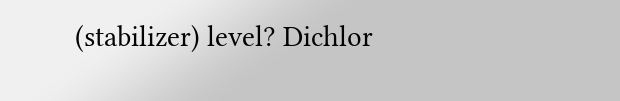(stabilizer) level? Dichlor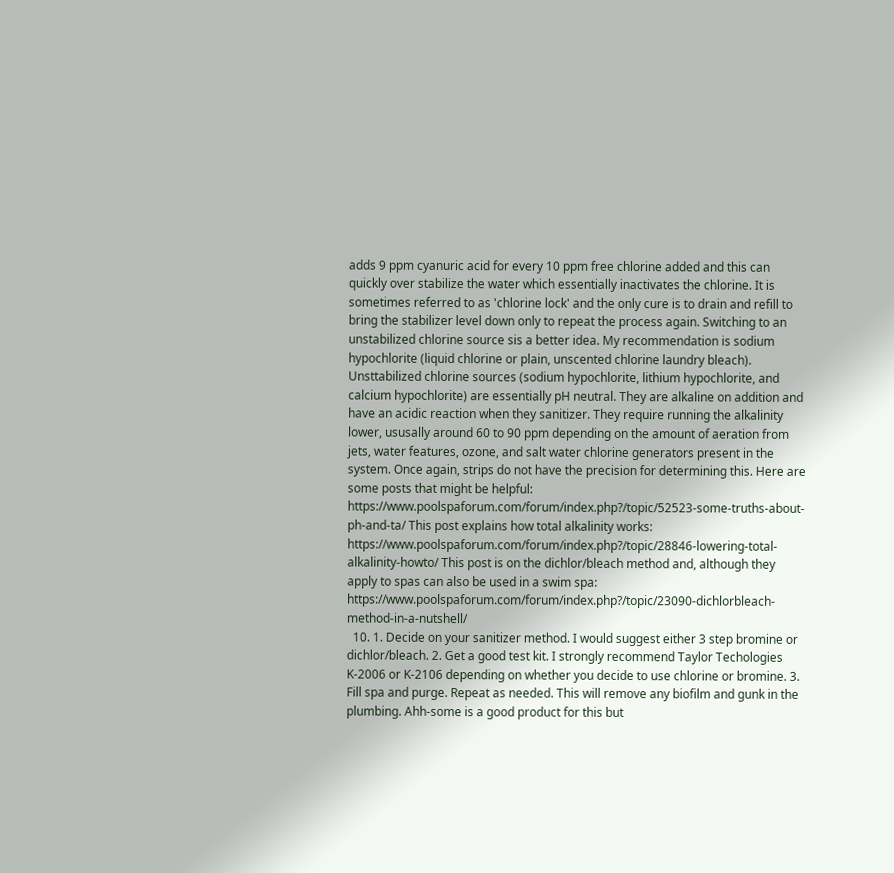adds 9 ppm cyanuric acid for every 10 ppm free chlorine added and this can quickly over stabilize the water which essentially inactivates the chlorine. It is sometimes referred to as 'chlorine lock' and the only cure is to drain and refill to bring the stabilizer level down only to repeat the process again. Switching to an unstabilized chlorine source sis a better idea. My recommendation is sodium hypochlorite (liquid chlorine or plain, unscented chlorine laundry bleach). Unsttabilized chlorine sources (sodium hypochlorite, lithium hypochlorite, and calcium hypochlorite) are essentially pH neutral. They are alkaline on addition and have an acidic reaction when they sanitizer. They require running the alkalinity lower, ususally around 60 to 90 ppm depending on the amount of aeration from jets, water features, ozone, and salt water chlorine generators present in the system. Once again, strips do not have the precision for determining this. Here are some posts that might be helpful: https://www.poolspaforum.com/forum/index.php?/topic/52523-some-truths-about-ph-and-ta/ This post explains how total alkalinity works: https://www.poolspaforum.com/forum/index.php?/topic/28846-lowering-total-alkalinity-howto/ This post is on the dichlor/bleach method and, although they apply to spas can also be used in a swim spa: https://www.poolspaforum.com/forum/index.php?/topic/23090-dichlorbleach-method-in-a-nutshell/
  10. 1. Decide on your sanitizer method. I would suggest either 3 step bromine or dichlor/bleach. 2. Get a good test kit. I strongly recommend Taylor Techologies K-2006 or K-2106 depending on whether you decide to use chlorine or bromine. 3. Fill spa and purge. Repeat as needed. This will remove any biofilm and gunk in the plumbing. Ahh-some is a good product for this but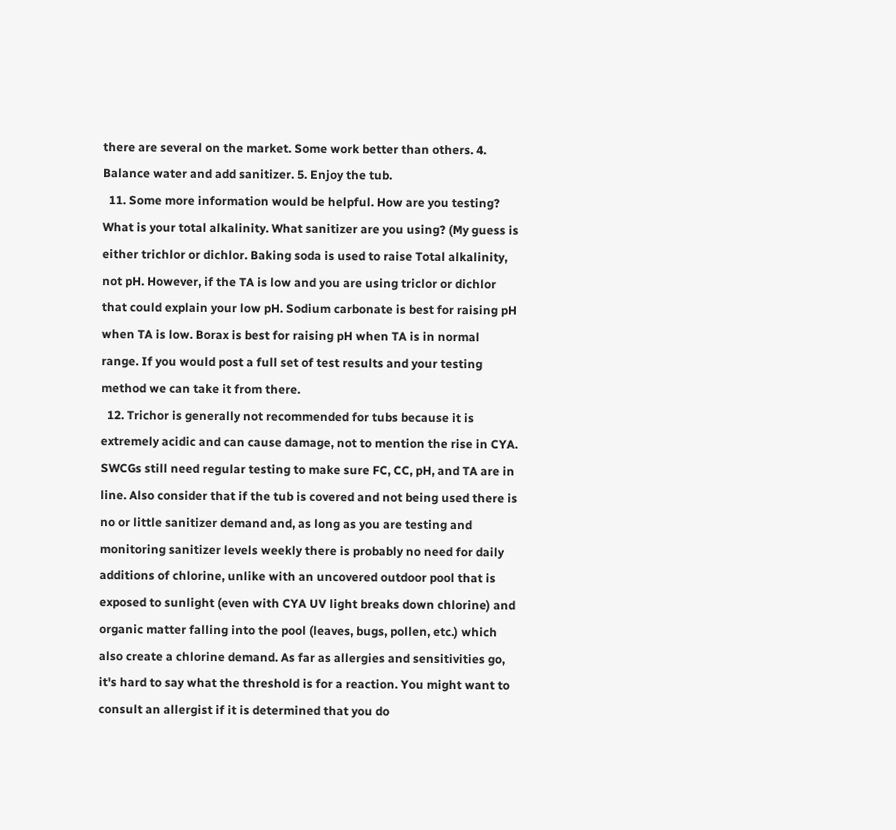there are several on the market. Some work better than others. 4. Balance water and add sanitizer. 5. Enjoy the tub.
  11. Some more information would be helpful. How are you testing? What is your total alkalinity. What sanitizer are you using? (My guess is either trichlor or dichlor. Baking soda is used to raise Total alkalinity, not pH. However, if the TA is low and you are using triclor or dichlor that could explain your low pH. Sodium carbonate is best for raising pH when TA is low. Borax is best for raising pH when TA is in normal range. If you would post a full set of test results and your testing method we can take it from there.
  12. Trichor is generally not recommended for tubs because it is extremely acidic and can cause damage, not to mention the rise in CYA. SWCGs still need regular testing to make sure FC, CC, pH, and TA are in line. Also consider that if the tub is covered and not being used there is no or little sanitizer demand and, as long as you are testing and monitoring sanitizer levels weekly there is probably no need for daily additions of chlorine, unlike with an uncovered outdoor pool that is exposed to sunlight (even with CYA UV light breaks down chlorine) and organic matter falling into the pool (leaves, bugs, pollen, etc.) which also create a chlorine demand. As far as allergies and sensitivities go, it's hard to say what the threshold is for a reaction. You might want to consult an allergist if it is determined that you do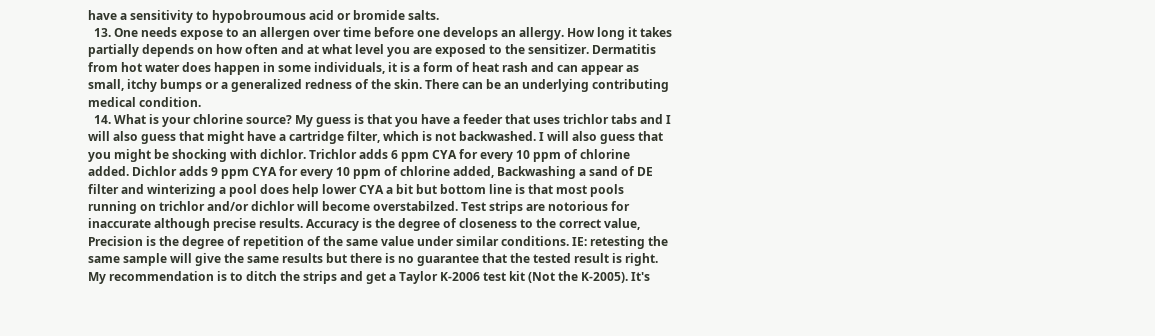have a sensitivity to hypobroumous acid or bromide salts.
  13. One needs expose to an allergen over time before one develops an allergy. How long it takes partially depends on how often and at what level you are exposed to the sensitizer. Dermatitis from hot water does happen in some individuals, it is a form of heat rash and can appear as small, itchy bumps or a generalized redness of the skin. There can be an underlying contributing medical condition.
  14. What is your chlorine source? My guess is that you have a feeder that uses trichlor tabs and I will also guess that might have a cartridge filter, which is not backwashed. I will also guess that you might be shocking with dichlor. Trichlor adds 6 ppm CYA for every 10 ppm of chlorine added. Dichlor adds 9 ppm CYA for every 10 ppm of chlorine added, Backwashing a sand of DE filter and winterizing a pool does help lower CYA a bit but bottom line is that most pools running on trichlor and/or dichlor will become overstabilzed. Test strips are notorious for inaccurate although precise results. Accuracy is the degree of closeness to the correct value, Precision is the degree of repetition of the same value under similar conditions. IE: retesting the same sample will give the same results but there is no guarantee that the tested result is right. My recommendation is to ditch the strips and get a Taylor K-2006 test kit (Not the K-2005). It's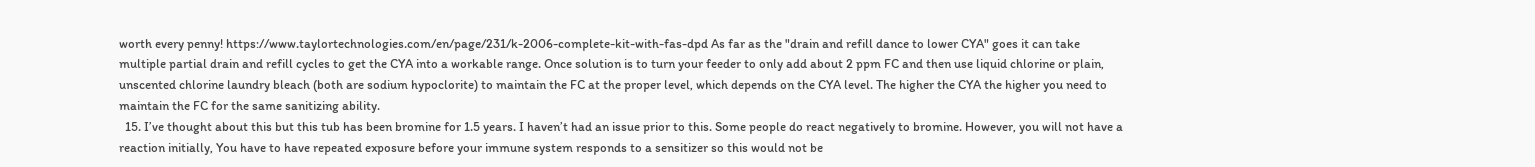worth every penny! https://www.taylortechnologies.com/en/page/231/k-2006-complete-kit-with-fas-dpd As far as the "drain and refill dance to lower CYA" goes it can take multiple partial drain and refill cycles to get the CYA into a workable range. Once solution is to turn your feeder to only add about 2 ppm FC and then use liquid chlorine or plain, unscented chlorine laundry bleach (both are sodium hypoclorite) to maintain the FC at the proper level, which depends on the CYA level. The higher the CYA the higher you need to maintain the FC for the same sanitizing ability.
  15. I’ve thought about this but this tub has been bromine for 1.5 years. I haven’t had an issue prior to this. Some people do react negatively to bromine. However, you will not have a reaction initially, You have to have repeated exposure before your immune system responds to a sensitizer so this would not be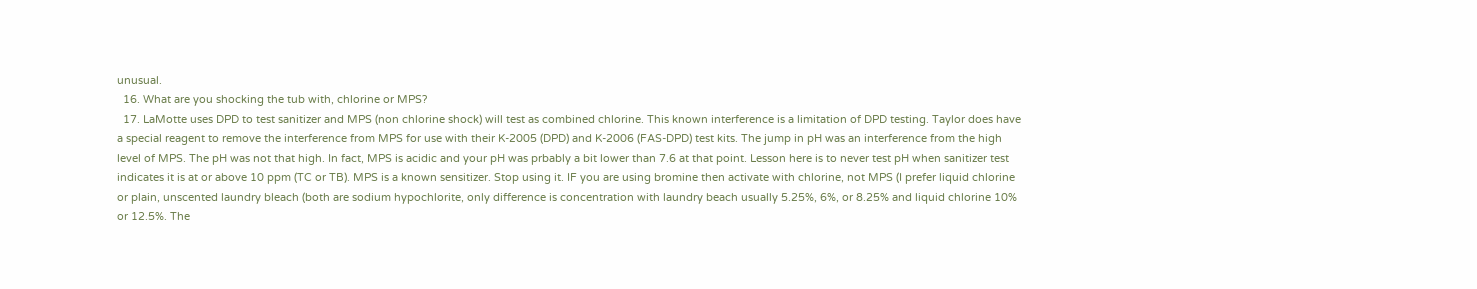unusual.
  16. What are you shocking the tub with, chlorine or MPS?
  17. LaMotte uses DPD to test sanitizer and MPS (non chlorine shock) will test as combined chlorine. This known interference is a limitation of DPD testing. Taylor does have a special reagent to remove the interference from MPS for use with their K-2005 (DPD) and K-2006 (FAS-DPD) test kits. The jump in pH was an interference from the high level of MPS. The pH was not that high. In fact, MPS is acidic and your pH was prbably a bit lower than 7.6 at that point. Lesson here is to never test pH when sanitizer test indicates it is at or above 10 ppm (TC or TB). MPS is a known sensitizer. Stop using it. IF you are using bromine then activate with chlorine, not MPS (I prefer liquid chlorine or plain, unscented laundry bleach (both are sodium hypochlorite, only difference is concentration with laundry beach usually 5.25%, 6%, or 8.25% and liquid chlorine 10% or 12.5%. The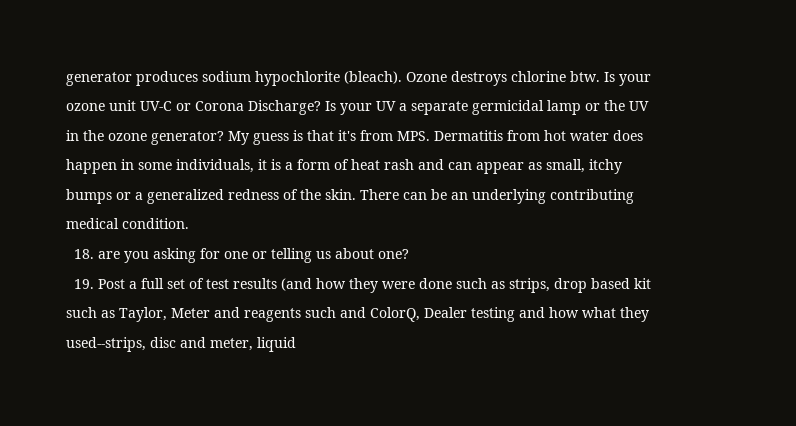generator produces sodium hypochlorite (bleach). Ozone destroys chlorine btw. Is your ozone unit UV-C or Corona Discharge? Is your UV a separate germicidal lamp or the UV in the ozone generator? My guess is that it's from MPS. Dermatitis from hot water does happen in some individuals, it is a form of heat rash and can appear as small, itchy bumps or a generalized redness of the skin. There can be an underlying contributing medical condition.
  18. are you asking for one or telling us about one?
  19. Post a full set of test results (and how they were done such as strips, drop based kit such as Taylor, Meter and reagents such and ColorQ, Dealer testing and how what they used--strips, disc and meter, liquid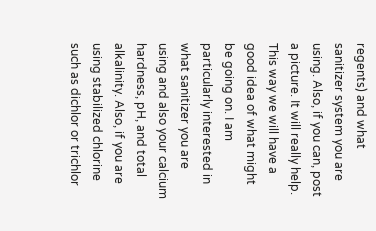regents) and what sanitizer system you are using. Also, if you can, post a picture. It will really help. This way we will have a good idea of what might be going on. I am particularly interested in what sanitizer you are using and also your calcium hardness, pH, and total alkalinity. Also, if you are using stabilized chlorine such as dichlor or trichlor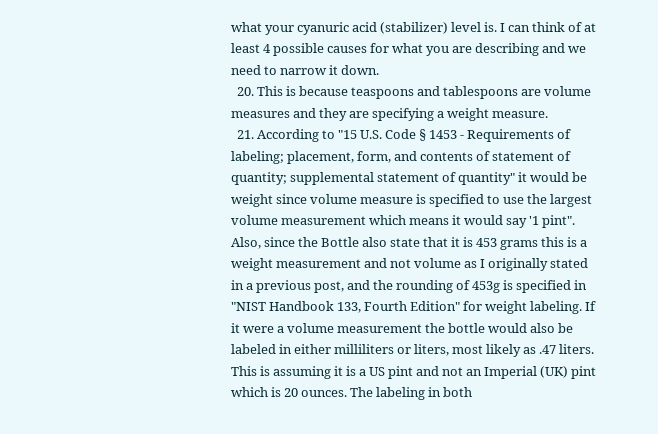what your cyanuric acid (stabilizer) level is. I can think of at least 4 possible causes for what you are describing and we need to narrow it down.
  20. This is because teaspoons and tablespoons are volume measures and they are specifying a weight measure.
  21. According to "15 U.S. Code § 1453 - Requirements of labeling; placement, form, and contents of statement of quantity; supplemental statement of quantity" it would be weight since volume measure is specified to use the largest volume measurement which means it would say '1 pint". Also, since the Bottle also state that it is 453 grams this is a weight measurement and not volume as I originally stated in a previous post, and the rounding of 453g is specified in "NIST Handbook 133, Fourth Edition" for weight labeling. If it were a volume measurement the bottle would also be labeled in either milliliters or liters, most likely as .47 liters. This is assuming it is a US pint and not an Imperial (UK) pint which is 20 ounces. The labeling in both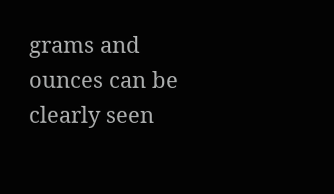grams and ounces can be clearly seen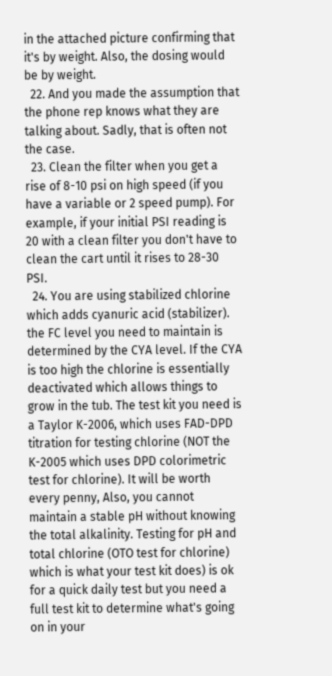in the attached picture confirming that it's by weight. Also, the dosing would be by weight.
  22. And you made the assumption that the phone rep knows what they are talking about. Sadly, that is often not the case.
  23. Clean the filter when you get a rise of 8-10 psi on high speed (if you have a variable or 2 speed pump). For example, if your initial PSI reading is 20 with a clean filter you don't have to clean the cart until it rises to 28-30 PSI.
  24. You are using stabilized chlorine which adds cyanuric acid (stabilizer). the FC level you need to maintain is determined by the CYA level. If the CYA is too high the chlorine is essentially deactivated which allows things to grow in the tub. The test kit you need is a Taylor K-2006, which uses FAD-DPD titration for testing chlorine (NOT the K-2005 which uses DPD colorimetric test for chlorine). It will be worth every penny, Also, you cannot maintain a stable pH without knowing the total alkalinity. Testing for pH and total chlorine (OTO test for chlorine) which is what your test kit does) is ok for a quick daily test but you need a full test kit to determine what's going on in your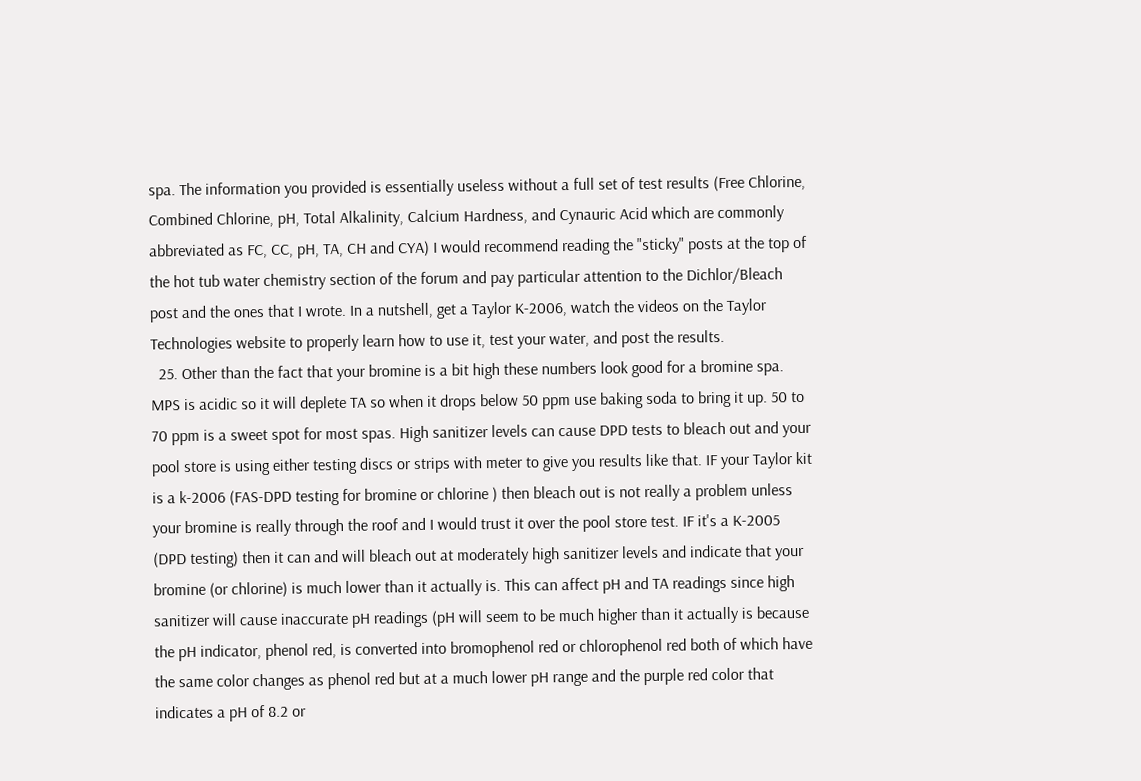spa. The information you provided is essentially useless without a full set of test results (Free Chlorine, Combined Chlorine, pH, Total Alkalinity, Calcium Hardness, and Cynauric Acid which are commonly abbreviated as FC, CC, pH, TA, CH and CYA) I would recommend reading the "sticky" posts at the top of the hot tub water chemistry section of the forum and pay particular attention to the Dichlor/Bleach post and the ones that I wrote. In a nutshell, get a Taylor K-2006, watch the videos on the Taylor Technologies website to properly learn how to use it, test your water, and post the results.
  25. Other than the fact that your bromine is a bit high these numbers look good for a bromine spa. MPS is acidic so it will deplete TA so when it drops below 50 ppm use baking soda to bring it up. 50 to 70 ppm is a sweet spot for most spas. High sanitizer levels can cause DPD tests to bleach out and your pool store is using either testing discs or strips with meter to give you results like that. IF your Taylor kit is a k-2006 (FAS-DPD testing for bromine or chlorine ) then bleach out is not really a problem unless your bromine is really through the roof and I would trust it over the pool store test. IF it's a K-2005 (DPD testing) then it can and will bleach out at moderately high sanitizer levels and indicate that your bromine (or chlorine) is much lower than it actually is. This can affect pH and TA readings since high sanitizer will cause inaccurate pH readings (pH will seem to be much higher than it actually is because the pH indicator, phenol red, is converted into bromophenol red or chlorophenol red both of which have the same color changes as phenol red but at a much lower pH range and the purple red color that indicates a pH of 8.2 or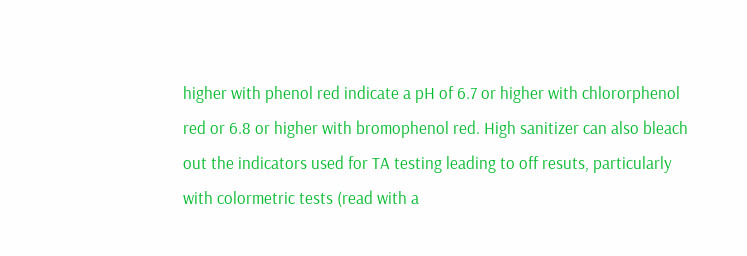higher with phenol red indicate a pH of 6.7 or higher with chlororphenol red or 6.8 or higher with bromophenol red. High sanitizer can also bleach out the indicators used for TA testing leading to off resuts, particularly with colormetric tests (read with a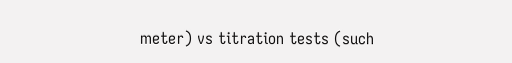meter) vs titration tests (such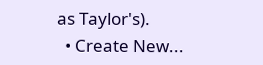as Taylor's).
  • Create New...